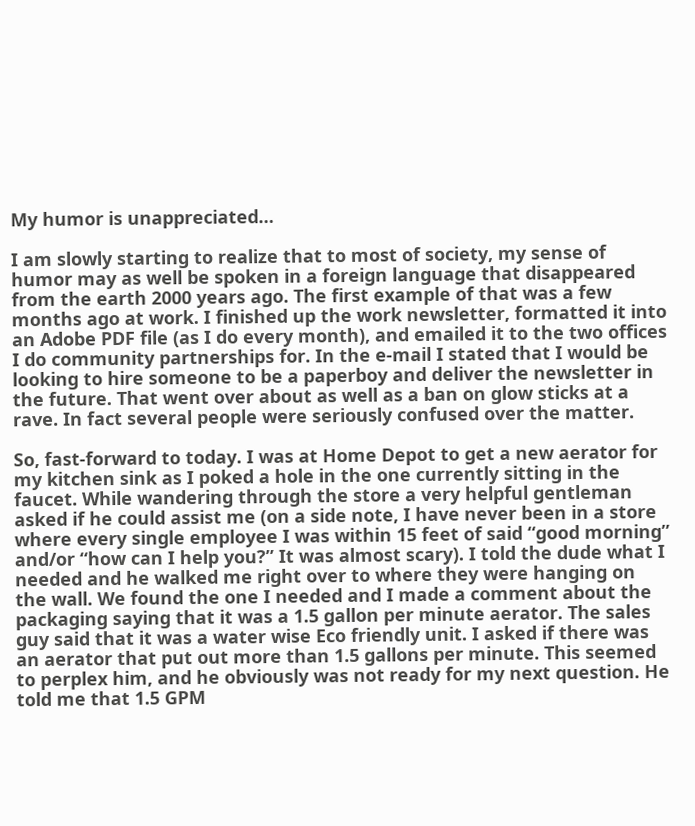My humor is unappreciated…

I am slowly starting to realize that to most of society, my sense of humor may as well be spoken in a foreign language that disappeared from the earth 2000 years ago. The first example of that was a few months ago at work. I finished up the work newsletter, formatted it into an Adobe PDF file (as I do every month), and emailed it to the two offices I do community partnerships for. In the e-mail I stated that I would be looking to hire someone to be a paperboy and deliver the newsletter in the future. That went over about as well as a ban on glow sticks at a rave. In fact several people were seriously confused over the matter.

So, fast-forward to today. I was at Home Depot to get a new aerator for my kitchen sink as I poked a hole in the one currently sitting in the faucet. While wandering through the store a very helpful gentleman asked if he could assist me (on a side note, I have never been in a store where every single employee I was within 15 feet of said “good morning” and/or “how can I help you?” It was almost scary). I told the dude what I needed and he walked me right over to where they were hanging on the wall. We found the one I needed and I made a comment about the packaging saying that it was a 1.5 gallon per minute aerator. The sales guy said that it was a water wise Eco friendly unit. I asked if there was an aerator that put out more than 1.5 gallons per minute. This seemed to perplex him, and he obviously was not ready for my next question. He told me that 1.5 GPM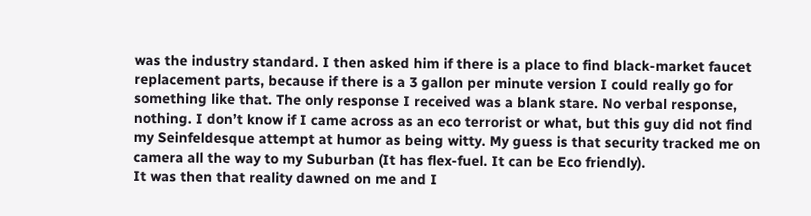was the industry standard. I then asked him if there is a place to find black-market faucet replacement parts, because if there is a 3 gallon per minute version I could really go for something like that. The only response I received was a blank stare. No verbal response, nothing. I don’t know if I came across as an eco terrorist or what, but this guy did not find my Seinfeldesque attempt at humor as being witty. My guess is that security tracked me on camera all the way to my Suburban (It has flex-fuel. It can be Eco friendly).
It was then that reality dawned on me and I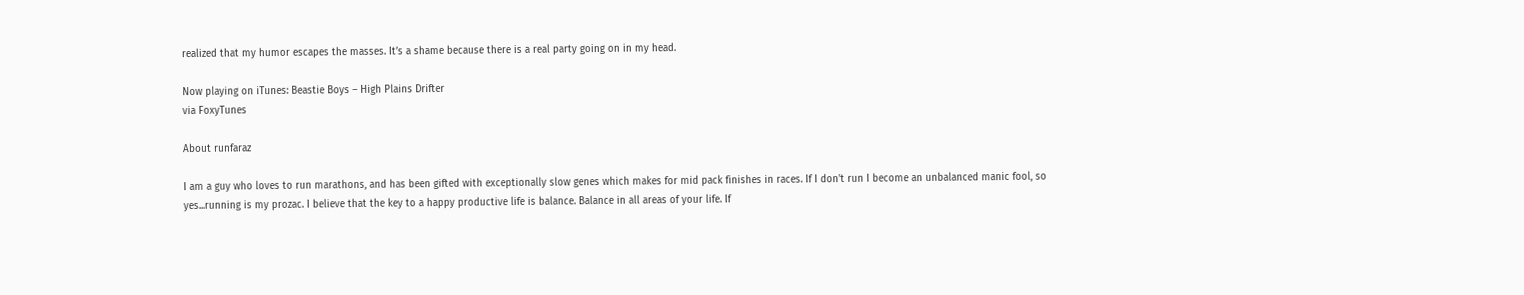realized that my humor escapes the masses. It’s a shame because there is a real party going on in my head.

Now playing on iTunes: Beastie Boys – High Plains Drifter
via FoxyTunes

About runfaraz

I am a guy who loves to run marathons, and has been gifted with exceptionally slow genes which makes for mid pack finishes in races. If I don't run I become an unbalanced manic fool, so yes...running is my prozac. I believe that the key to a happy productive life is balance. Balance in all areas of your life. If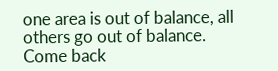one area is out of balance, all others go out of balance. Come back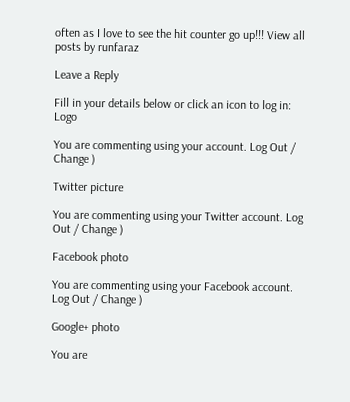often as I love to see the hit counter go up!!! View all posts by runfaraz

Leave a Reply

Fill in your details below or click an icon to log in: Logo

You are commenting using your account. Log Out / Change )

Twitter picture

You are commenting using your Twitter account. Log Out / Change )

Facebook photo

You are commenting using your Facebook account. Log Out / Change )

Google+ photo

You are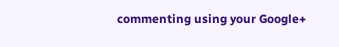commenting using your Google+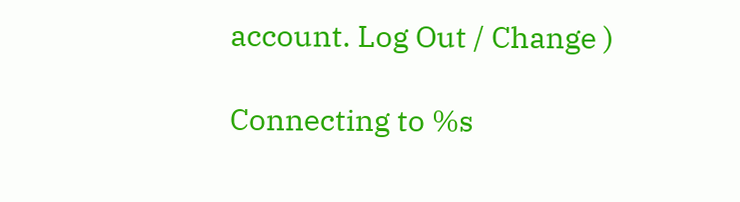account. Log Out / Change )

Connecting to %s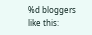%d bloggers like this: